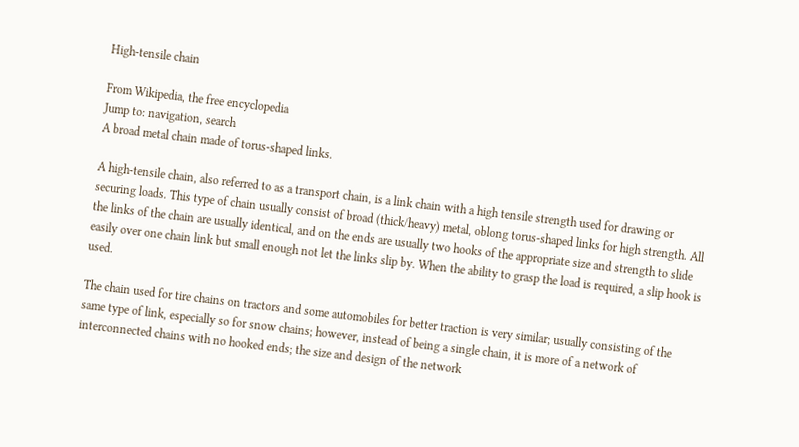High-tensile chain

From Wikipedia, the free encyclopedia
Jump to: navigation, search
A broad metal chain made of torus-shaped links.

A high-tensile chain, also referred to as a transport chain, is a link chain with a high tensile strength used for drawing or securing loads. This type of chain usually consist of broad (thick/heavy) metal, oblong torus-shaped links for high strength. All the links of the chain are usually identical, and on the ends are usually two hooks of the appropriate size and strength to slide easily over one chain link but small enough not let the links slip by. When the ability to grasp the load is required, a slip hook is used.

The chain used for tire chains on tractors and some automobiles for better traction is very similar; usually consisting of the same type of link, especially so for snow chains; however, instead of being a single chain, it is more of a network of interconnected chains with no hooked ends; the size and design of the network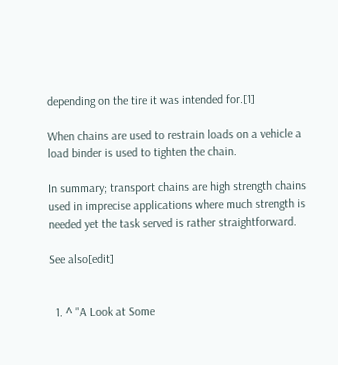depending on the tire it was intended for.[1]

When chains are used to restrain loads on a vehicle a load binder is used to tighten the chain.

In summary; transport chains are high strength chains used in imprecise applications where much strength is needed yet the task served is rather straightforward.

See also[edit]


  1. ^ "A Look at Some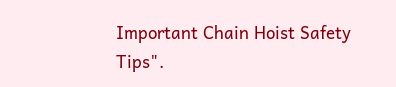Important Chain Hoist Safety Tips".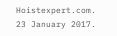Hoistexpert.com. 23 January 2017.